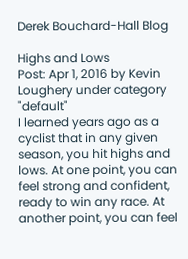Derek Bouchard-Hall Blog

Highs and Lows
Post: Apr 1, 2016 by Kevin Loughery under category "default"
I learned years ago as a cyclist that in any given season, you hit highs and lows. At one point, you can feel strong and confident, ready to win any race. At another point, you can feel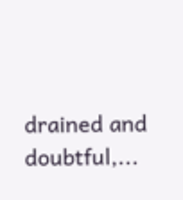drained and doubtful,...